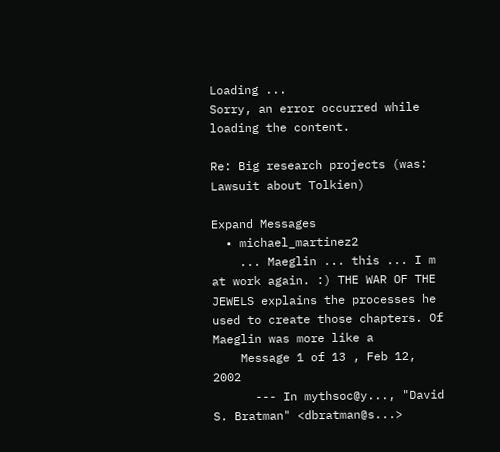Loading ...
Sorry, an error occurred while loading the content.

Re: Big research projects (was: Lawsuit about Tolkien)

Expand Messages
  • michael_martinez2
    ... Maeglin ... this ... I m at work again. :) THE WAR OF THE JEWELS explains the processes he used to create those chapters. Of Maeglin was more like a
    Message 1 of 13 , Feb 12, 2002
      --- In mythsoc@y..., "David S. Bratman" <dbratman@s...>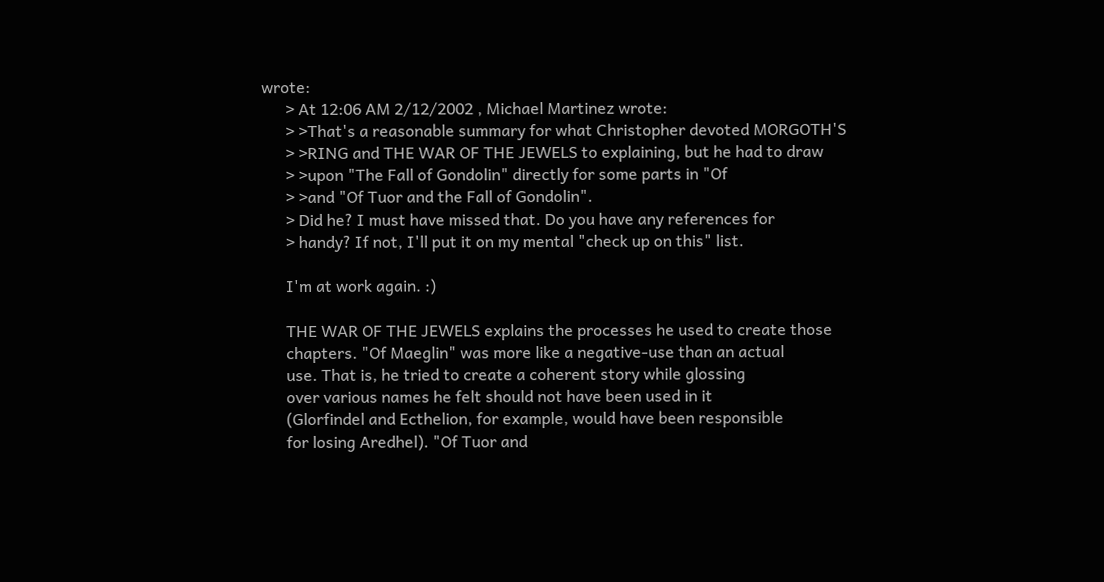wrote:
      > At 12:06 AM 2/12/2002 , Michael Martinez wrote:
      > >That's a reasonable summary for what Christopher devoted MORGOTH'S
      > >RING and THE WAR OF THE JEWELS to explaining, but he had to draw
      > >upon "The Fall of Gondolin" directly for some parts in "Of
      > >and "Of Tuor and the Fall of Gondolin".
      > Did he? I must have missed that. Do you have any references for
      > handy? If not, I'll put it on my mental "check up on this" list.

      I'm at work again. :)

      THE WAR OF THE JEWELS explains the processes he used to create those
      chapters. "Of Maeglin" was more like a negative-use than an actual
      use. That is, he tried to create a coherent story while glossing
      over various names he felt should not have been used in it
      (Glorfindel and Ecthelion, for example, would have been responsible
      for losing Aredhel). "Of Tuor and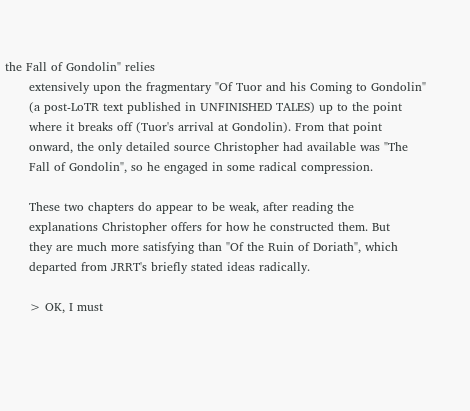the Fall of Gondolin" relies
      extensively upon the fragmentary "Of Tuor and his Coming to Gondolin"
      (a post-LoTR text published in UNFINISHED TALES) up to the point
      where it breaks off (Tuor's arrival at Gondolin). From that point
      onward, the only detailed source Christopher had available was "The
      Fall of Gondolin", so he engaged in some radical compression.

      These two chapters do appear to be weak, after reading the
      explanations Christopher offers for how he constructed them. But
      they are much more satisfying than "Of the Ruin of Doriath", which
      departed from JRRT's briefly stated ideas radically.

      > OK, I must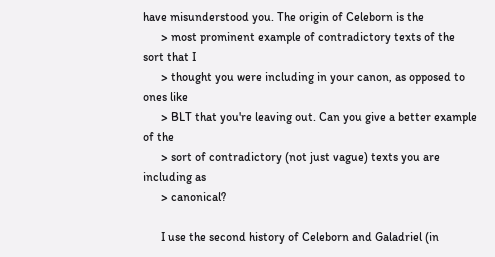have misunderstood you. The origin of Celeborn is the
      > most prominent example of contradictory texts of the sort that I
      > thought you were including in your canon, as opposed to ones like
      > BLT that you're leaving out. Can you give a better example of the
      > sort of contradictory (not just vague) texts you are including as
      > canonical?

      I use the second history of Celeborn and Galadriel (in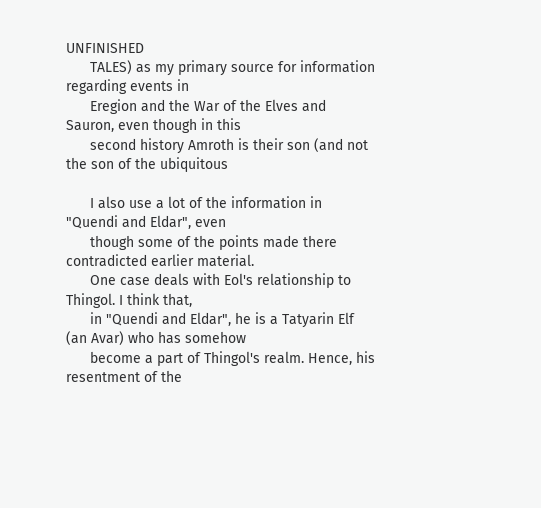UNFINISHED
      TALES) as my primary source for information regarding events in
      Eregion and the War of the Elves and Sauron, even though in this
      second history Amroth is their son (and not the son of the ubiquitous

      I also use a lot of the information in "Quendi and Eldar", even
      though some of the points made there contradicted earlier material.
      One case deals with Eol's relationship to Thingol. I think that,
      in "Quendi and Eldar", he is a Tatyarin Elf (an Avar) who has somehow
      become a part of Thingol's realm. Hence, his resentment of the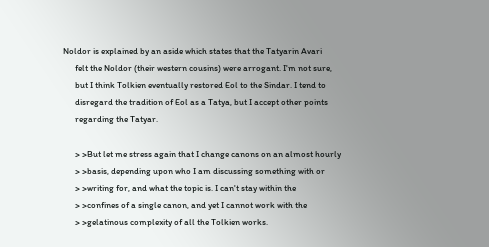Noldor is explained by an aside which states that the Tatyarin Avari
      felt the Noldor (their western cousins) were arrogant. I'm not sure,
      but I think Tolkien eventually restored Eol to the Sindar. I tend to
      disregard the tradition of Eol as a Tatya, but I accept other points
      regarding the Tatyar.

      > >But let me stress again that I change canons on an almost hourly
      > >basis, depending upon who I am discussing something with or
      > >writing for, and what the topic is. I can't stay within the
      > >confines of a single canon, and yet I cannot work with the
      > >gelatinous complexity of all the Tolkien works.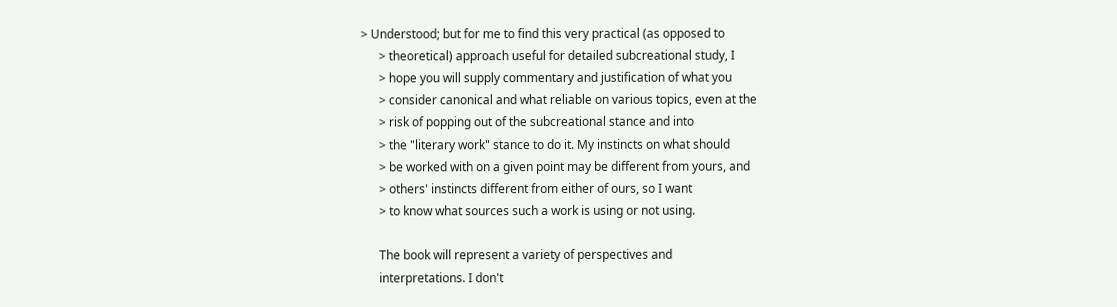> Understood; but for me to find this very practical (as opposed to
      > theoretical) approach useful for detailed subcreational study, I
      > hope you will supply commentary and justification of what you
      > consider canonical and what reliable on various topics, even at the
      > risk of popping out of the subcreational stance and into
      > the "literary work" stance to do it. My instincts on what should
      > be worked with on a given point may be different from yours, and
      > others' instincts different from either of ours, so I want
      > to know what sources such a work is using or not using.

      The book will represent a variety of perspectives and
      interpretations. I don't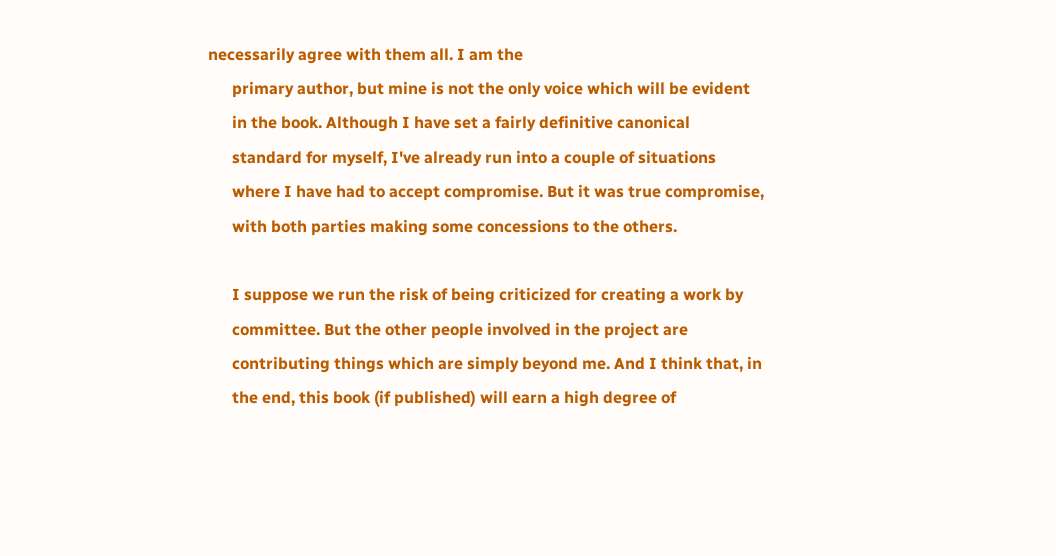necessarily agree with them all. I am the
      primary author, but mine is not the only voice which will be evident
      in the book. Although I have set a fairly definitive canonical
      standard for myself, I've already run into a couple of situations
      where I have had to accept compromise. But it was true compromise,
      with both parties making some concessions to the others.

      I suppose we run the risk of being criticized for creating a work by
      committee. But the other people involved in the project are
      contributing things which are simply beyond me. And I think that, in
      the end, this book (if published) will earn a high degree of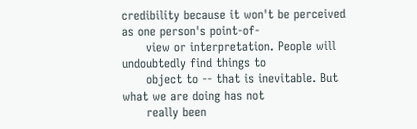credibility because it won't be perceived as one person's point-of-
      view or interpretation. People will undoubtedly find things to
      object to -- that is inevitable. But what we are doing has not
      really been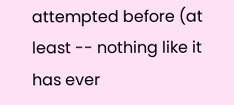attempted before (at least -- nothing like it has ever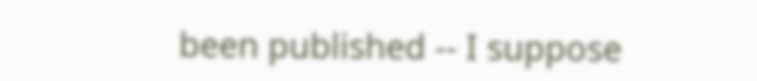been published -- I suppose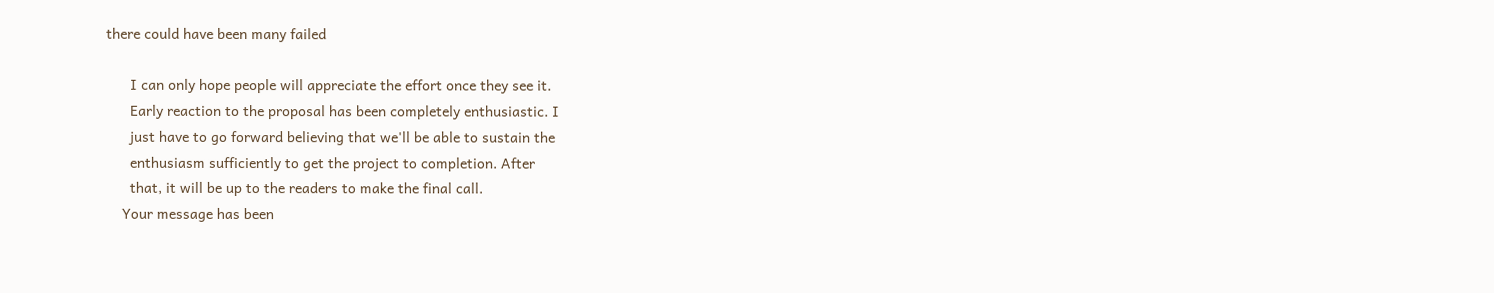there could have been many failed

      I can only hope people will appreciate the effort once they see it.
      Early reaction to the proposal has been completely enthusiastic. I
      just have to go forward believing that we'll be able to sustain the
      enthusiasm sufficiently to get the project to completion. After
      that, it will be up to the readers to make the final call.
    Your message has been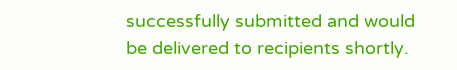successfully submitted and would be delivered to recipients shortly.